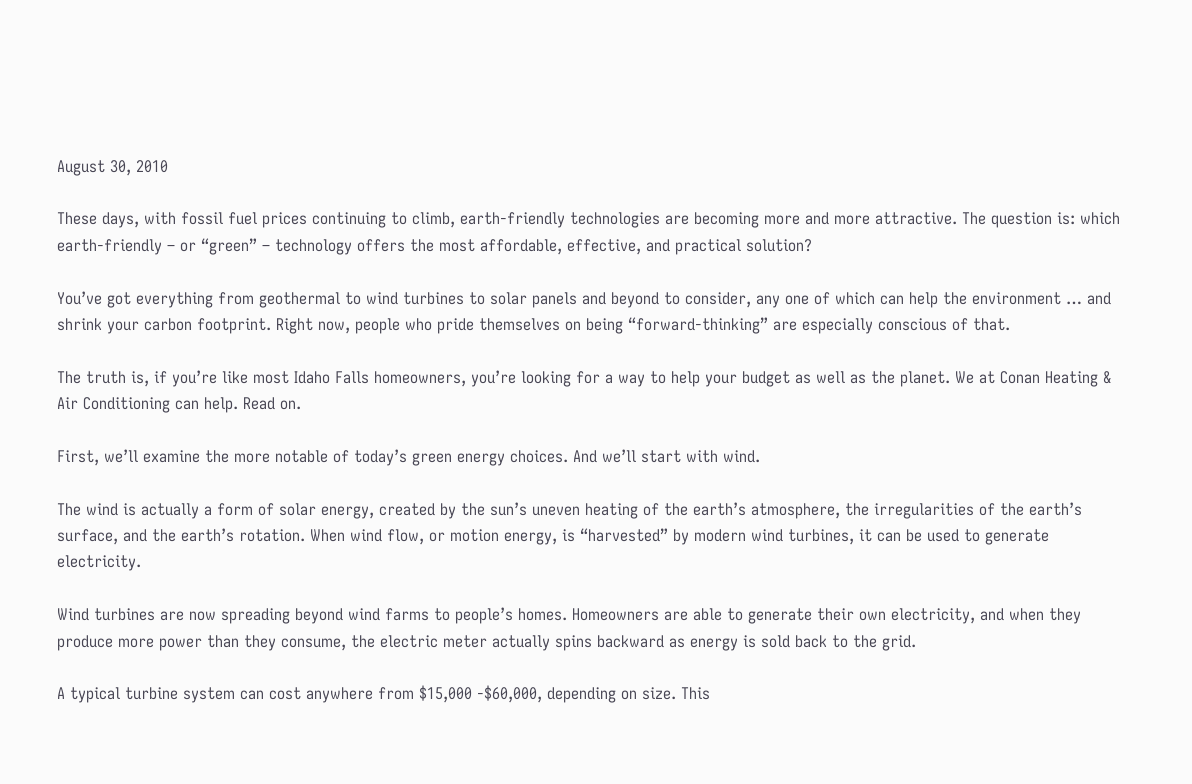August 30, 2010

These days, with fossil fuel prices continuing to climb, earth-friendly technologies are becoming more and more attractive. The question is: which earth-friendly – or “green” – technology offers the most affordable, effective, and practical solution?

You’ve got everything from geothermal to wind turbines to solar panels and beyond to consider, any one of which can help the environment … and shrink your carbon footprint. Right now, people who pride themselves on being “forward-thinking” are especially conscious of that.

The truth is, if you’re like most Idaho Falls homeowners, you’re looking for a way to help your budget as well as the planet. We at Conan Heating & Air Conditioning can help. Read on.

First, we’ll examine the more notable of today’s green energy choices. And we’ll start with wind.

The wind is actually a form of solar energy, created by the sun’s uneven heating of the earth’s atmosphere, the irregularities of the earth’s surface, and the earth’s rotation. When wind flow, or motion energy, is “harvested” by modern wind turbines, it can be used to generate electricity.

Wind turbines are now spreading beyond wind farms to people’s homes. Homeowners are able to generate their own electricity, and when they produce more power than they consume, the electric meter actually spins backward as energy is sold back to the grid.

A typical turbine system can cost anywhere from $15,000 -$60,000, depending on size. This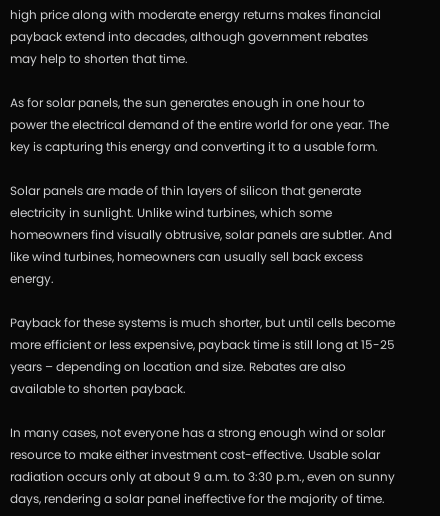high price along with moderate energy returns makes financial payback extend into decades, although government rebates may help to shorten that time.

As for solar panels, the sun generates enough in one hour to power the electrical demand of the entire world for one year. The key is capturing this energy and converting it to a usable form.

Solar panels are made of thin layers of silicon that generate electricity in sunlight. Unlike wind turbines, which some homeowners find visually obtrusive, solar panels are subtler. And like wind turbines, homeowners can usually sell back excess energy.

Payback for these systems is much shorter, but until cells become more efficient or less expensive, payback time is still long at 15-25 years – depending on location and size. Rebates are also available to shorten payback.

In many cases, not everyone has a strong enough wind or solar resource to make either investment cost-effective. Usable solar radiation occurs only at about 9 a.m. to 3:30 p.m., even on sunny days, rendering a solar panel ineffective for the majority of time.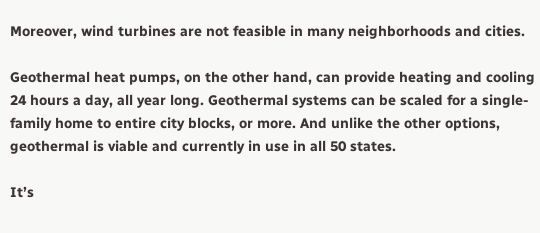Moreover, wind turbines are not feasible in many neighborhoods and cities.

Geothermal heat pumps, on the other hand, can provide heating and cooling 24 hours a day, all year long. Geothermal systems can be scaled for a single-family home to entire city blocks, or more. And unlike the other options, geothermal is viable and currently in use in all 50 states.

It’s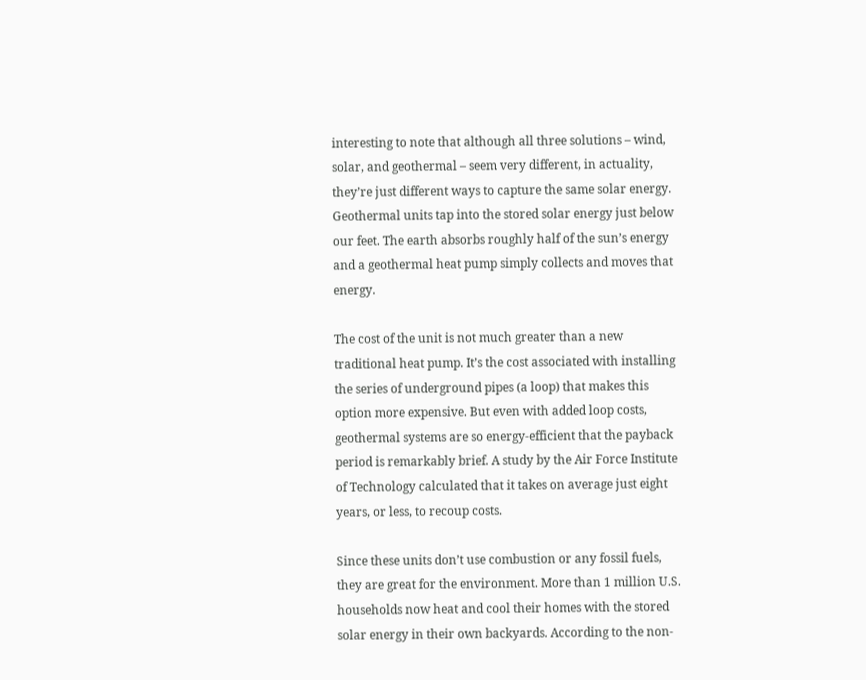interesting to note that although all three solutions – wind, solar, and geothermal – seem very different, in actuality, they’re just different ways to capture the same solar energy. Geothermal units tap into the stored solar energy just below our feet. The earth absorbs roughly half of the sun’s energy and a geothermal heat pump simply collects and moves that energy.

The cost of the unit is not much greater than a new traditional heat pump. It’s the cost associated with installing the series of underground pipes (a loop) that makes this option more expensive. But even with added loop costs, geothermal systems are so energy-efficient that the payback period is remarkably brief. A study by the Air Force Institute of Technology calculated that it takes on average just eight years, or less, to recoup costs.

Since these units don’t use combustion or any fossil fuels, they are great for the environment. More than 1 million U.S. households now heat and cool their homes with the stored solar energy in their own backyards. According to the non-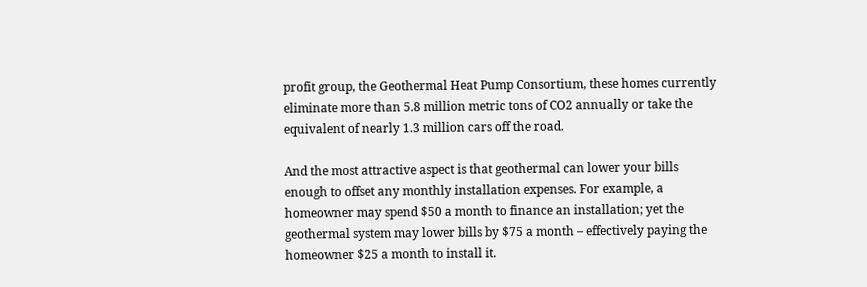profit group, the Geothermal Heat Pump Consortium, these homes currently eliminate more than 5.8 million metric tons of CO2 annually or take the equivalent of nearly 1.3 million cars off the road.

And the most attractive aspect is that geothermal can lower your bills enough to offset any monthly installation expenses. For example, a homeowner may spend $50 a month to finance an installation; yet the geothermal system may lower bills by $75 a month – effectively paying the homeowner $25 a month to install it.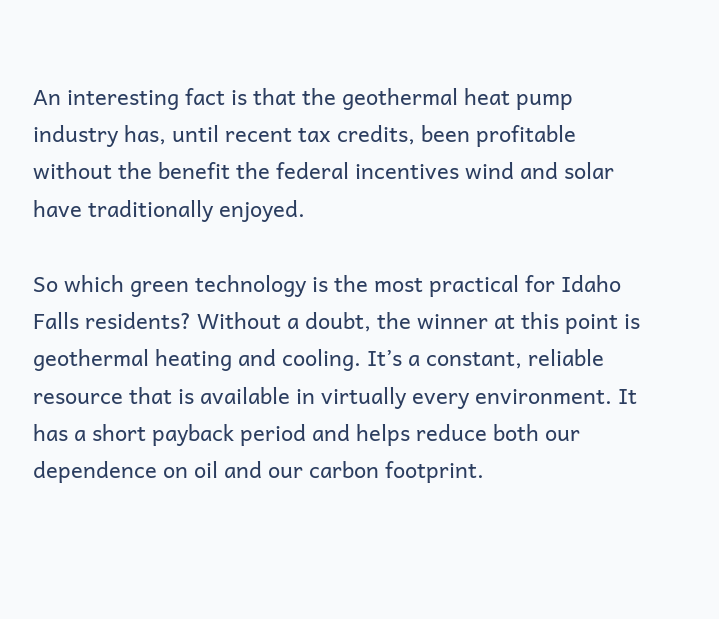An interesting fact is that the geothermal heat pump industry has, until recent tax credits, been profitable without the benefit the federal incentives wind and solar have traditionally enjoyed.

So which green technology is the most practical for Idaho Falls residents? Without a doubt, the winner at this point is geothermal heating and cooling. It’s a constant, reliable resource that is available in virtually every environment. It has a short payback period and helps reduce both our dependence on oil and our carbon footprint.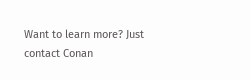Want to learn more? Just contact Conan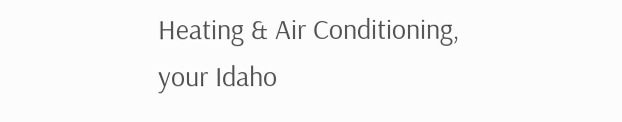Heating & Air Conditioning, your Idaho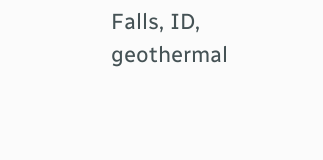Falls, ID, geothermal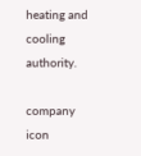heating and cooling authority.

company icon